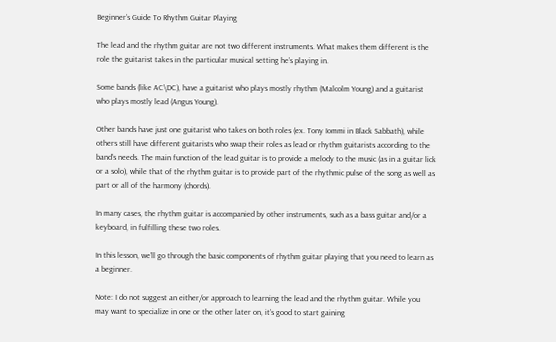Beginner’s Guide To Rhythm Guitar Playing

The lead and the rhythm guitar are not two different instruments. What makes them different is the role the guitarist takes in the particular musical setting he’s playing in.

Some bands (like AC\DC), have a guitarist who plays mostly rhythm (Malcolm Young) and a guitarist who plays mostly lead (Angus Young).

Other bands have just one guitarist who takes on both roles (ex. Tony Iommi in Black Sabbath), while others still have different guitarists who swap their roles as lead or rhythm guitarists according to the band’s needs. The main function of the lead guitar is to provide a melody to the music (as in a guitar lick or a solo), while that of the rhythm guitar is to provide part of the rhythmic pulse of the song as well as part or all of the harmony (chords).

In many cases, the rhythm guitar is accompanied by other instruments, such as a bass guitar and/or a keyboard, in fulfilling these two roles.

In this lesson, we’ll go through the basic components of rhythm guitar playing that you need to learn as a beginner.

Note: I do not suggest an either/or approach to learning the lead and the rhythm guitar. While you may want to specialize in one or the other later on, it’s good to start gaining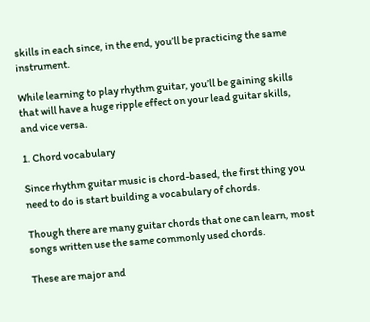skills in each since, in the end, you’ll be practicing the same instrument.

While learning to play rhythm guitar, you’ll be gaining skills that will have a huge ripple effect on your lead guitar skills, and vice versa.

1. Chord vocabulary

Since rhythm guitar music is chord-based, the first thing you need to do is start building a vocabulary of chords.

Though there are many guitar chords that one can learn, most songs written use the same commonly used chords.

These are major and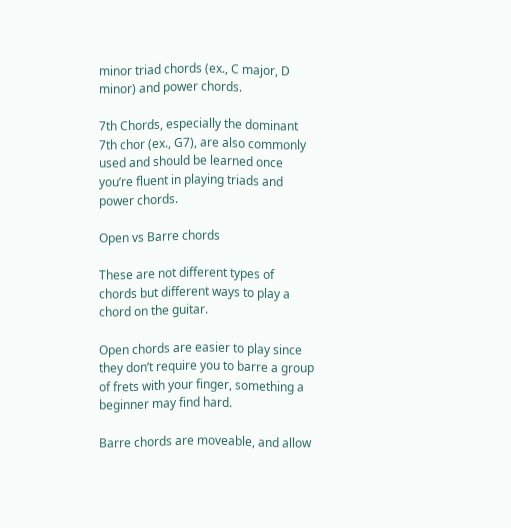minor triad chords (ex., C major, D minor) and power chords.

7th Chords, especially the dominant 7th chor (ex., G7), are also commonly used and should be learned once you’re fluent in playing triads and power chords.

Open vs Barre chords

These are not different types of chords but different ways to play a chord on the guitar.

Open chords are easier to play since they don’t require you to barre a group of frets with your finger, something a beginner may find hard.

Barre chords are moveable, and allow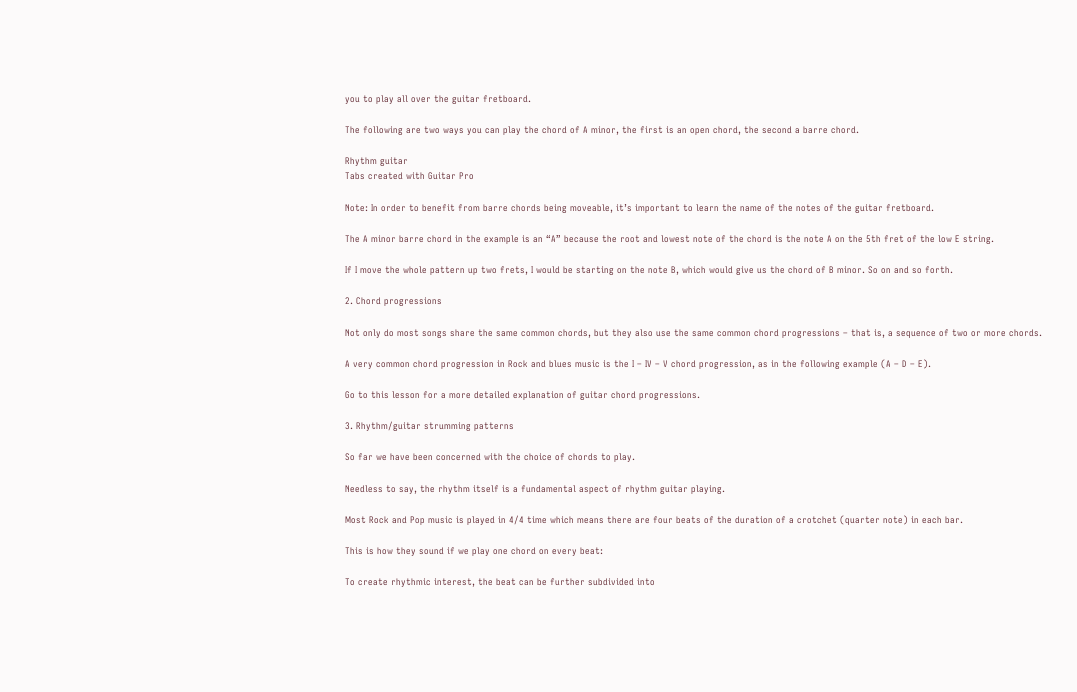you to play all over the guitar fretboard.

The following are two ways you can play the chord of A minor, the first is an open chord, the second a barre chord.

Rhythm guitar
Tabs created with Guitar Pro

Note: In order to benefit from barre chords being moveable, it’s important to learn the name of the notes of the guitar fretboard.

The A minor barre chord in the example is an “A” because the root and lowest note of the chord is the note A on the 5th fret of the low E string.

If I move the whole pattern up two frets, I would be starting on the note B, which would give us the chord of B minor. So on and so forth.

2. Chord progressions

Not only do most songs share the same common chords, but they also use the same common chord progressions – that is, a sequence of two or more chords.

A very common chord progression in Rock and blues music is the I – IV – V chord progression, as in the following example (A – D – E).

Go to this lesson for a more detailed explanation of guitar chord progressions.

3. Rhythm/guitar strumming patterns

So far we have been concerned with the choice of chords to play.

Needless to say, the rhythm itself is a fundamental aspect of rhythm guitar playing.

Most Rock and Pop music is played in 4/4 time which means there are four beats of the duration of a crotchet (quarter note) in each bar.

This is how they sound if we play one chord on every beat:

To create rhythmic interest, the beat can be further subdivided into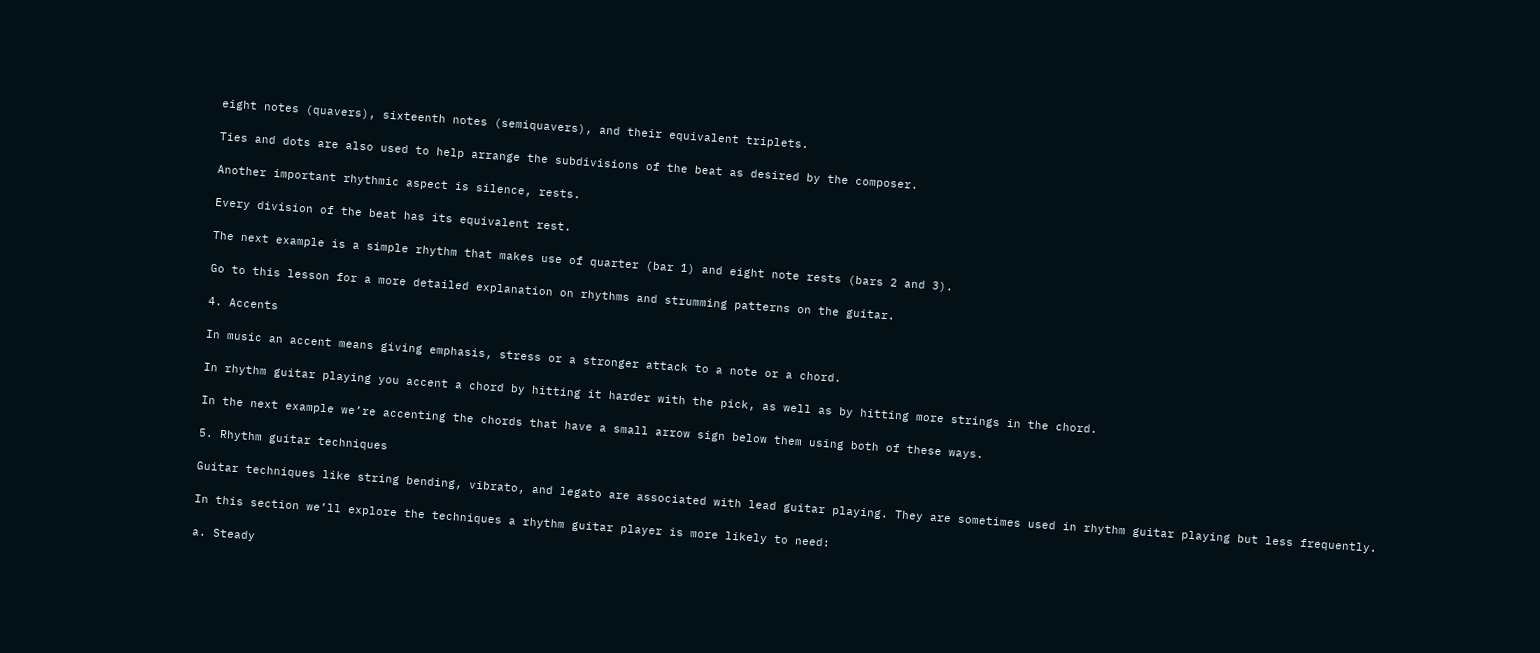eight notes (quavers), sixteenth notes (semiquavers), and their equivalent triplets.

Ties and dots are also used to help arrange the subdivisions of the beat as desired by the composer.

Another important rhythmic aspect is silence, rests.

Every division of the beat has its equivalent rest.

The next example is a simple rhythm that makes use of quarter (bar 1) and eight note rests (bars 2 and 3).

Go to this lesson for a more detailed explanation on rhythms and strumming patterns on the guitar.

4. Accents

In music an accent means giving emphasis, stress or a stronger attack to a note or a chord.

In rhythm guitar playing you accent a chord by hitting it harder with the pick, as well as by hitting more strings in the chord.

In the next example we’re accenting the chords that have a small arrow sign below them using both of these ways.

5. Rhythm guitar techniques

Guitar techniques like string bending, vibrato, and legato are associated with lead guitar playing. They are sometimes used in rhythm guitar playing but less frequently.

In this section we’ll explore the techniques a rhythm guitar player is more likely to need:

a. Steady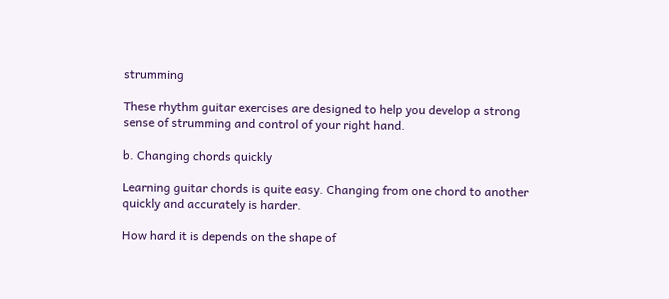strumming

These rhythm guitar exercises are designed to help you develop a strong sense of strumming and control of your right hand.

b. Changing chords quickly

Learning guitar chords is quite easy. Changing from one chord to another quickly and accurately is harder.

How hard it is depends on the shape of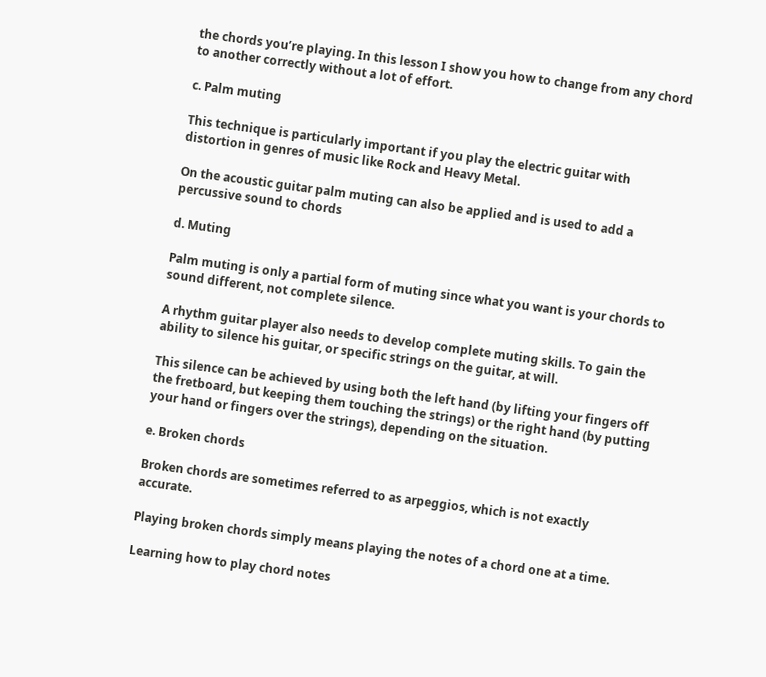the chords you’re playing. In this lesson I show you how to change from any chord to another correctly without a lot of effort.

c. Palm muting

This technique is particularly important if you play the electric guitar with distortion in genres of music like Rock and Heavy Metal.

On the acoustic guitar palm muting can also be applied and is used to add a percussive sound to chords

d. Muting

Palm muting is only a partial form of muting since what you want is your chords to sound different, not complete silence.

A rhythm guitar player also needs to develop complete muting skills. To gain the ability to silence his guitar, or specific strings on the guitar, at will.

This silence can be achieved by using both the left hand (by lifting your fingers off the fretboard, but keeping them touching the strings) or the right hand (by putting your hand or fingers over the strings), depending on the situation.

e. Broken chords

Broken chords are sometimes referred to as arpeggios, which is not exactly accurate.

Playing broken chords simply means playing the notes of a chord one at a time.

Learning how to play chord notes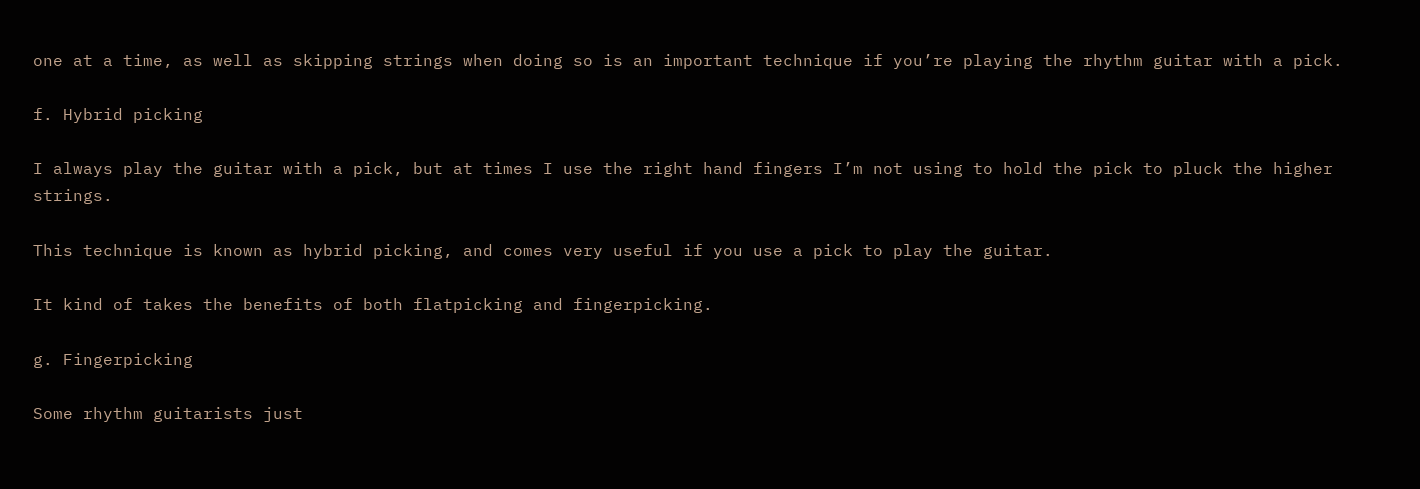one at a time, as well as skipping strings when doing so is an important technique if you’re playing the rhythm guitar with a pick.

f. Hybrid picking

I always play the guitar with a pick, but at times I use the right hand fingers I’m not using to hold the pick to pluck the higher strings.

This technique is known as hybrid picking, and comes very useful if you use a pick to play the guitar.

It kind of takes the benefits of both flatpicking and fingerpicking.

g. Fingerpicking

Some rhythm guitarists just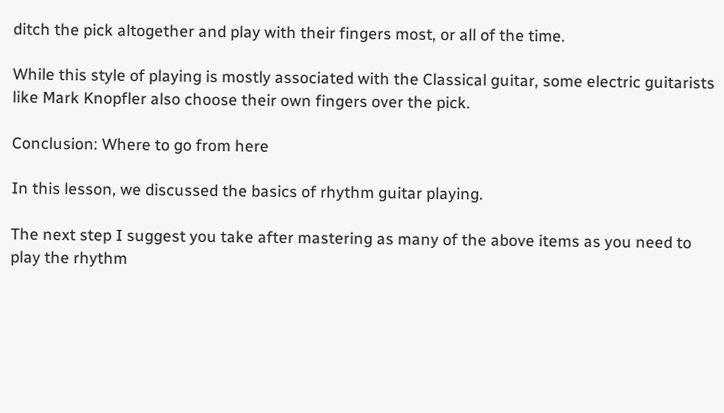ditch the pick altogether and play with their fingers most, or all of the time.

While this style of playing is mostly associated with the Classical guitar, some electric guitarists like Mark Knopfler also choose their own fingers over the pick.

Conclusion: Where to go from here

In this lesson, we discussed the basics of rhythm guitar playing.

The next step I suggest you take after mastering as many of the above items as you need to play the rhythm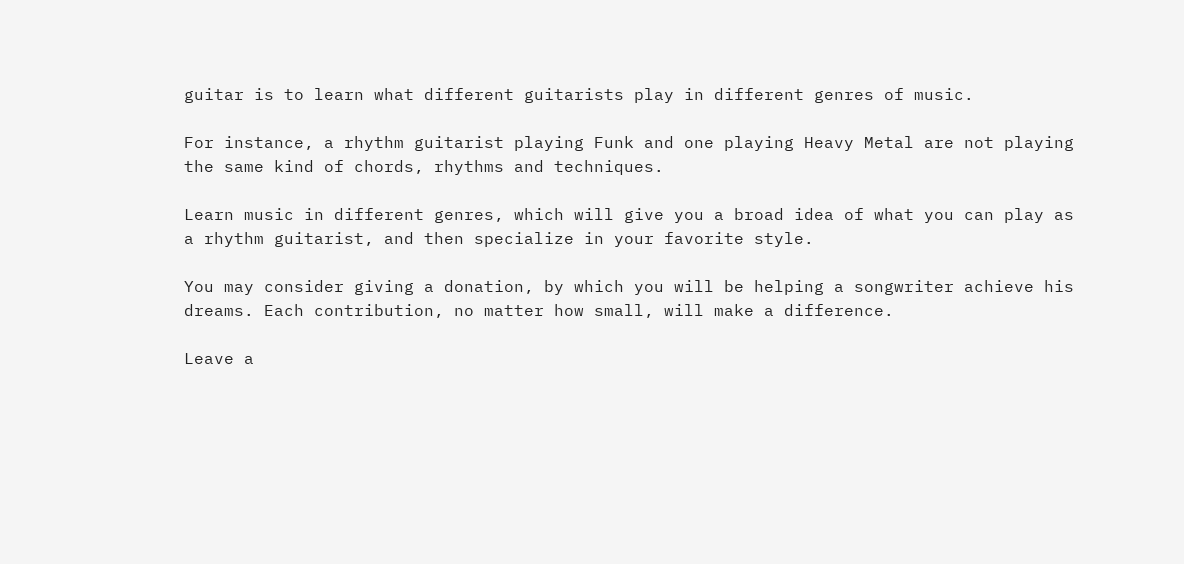guitar is to learn what different guitarists play in different genres of music.

For instance, a rhythm guitarist playing Funk and one playing Heavy Metal are not playing the same kind of chords, rhythms and techniques.

Learn music in different genres, which will give you a broad idea of what you can play as a rhythm guitarist, and then specialize in your favorite style.

You may consider giving a donation, by which you will be helping a songwriter achieve his dreams. Each contribution, no matter how small, will make a difference.

Leave a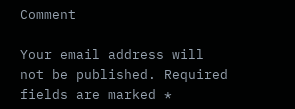Comment

Your email address will not be published. Required fields are marked *